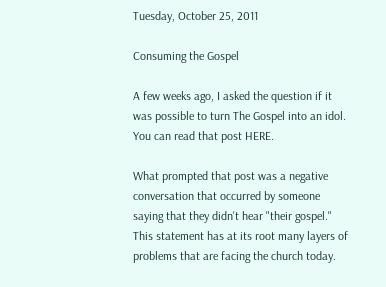Tuesday, October 25, 2011

Consuming the Gospel

A few weeks ago, I asked the question if it was possible to turn The Gospel into an idol. You can read that post HERE.

What prompted that post was a negative conversation that occurred by someone saying that they didn't hear "their gospel." This statement has at its root many layers of problems that are facing the church today.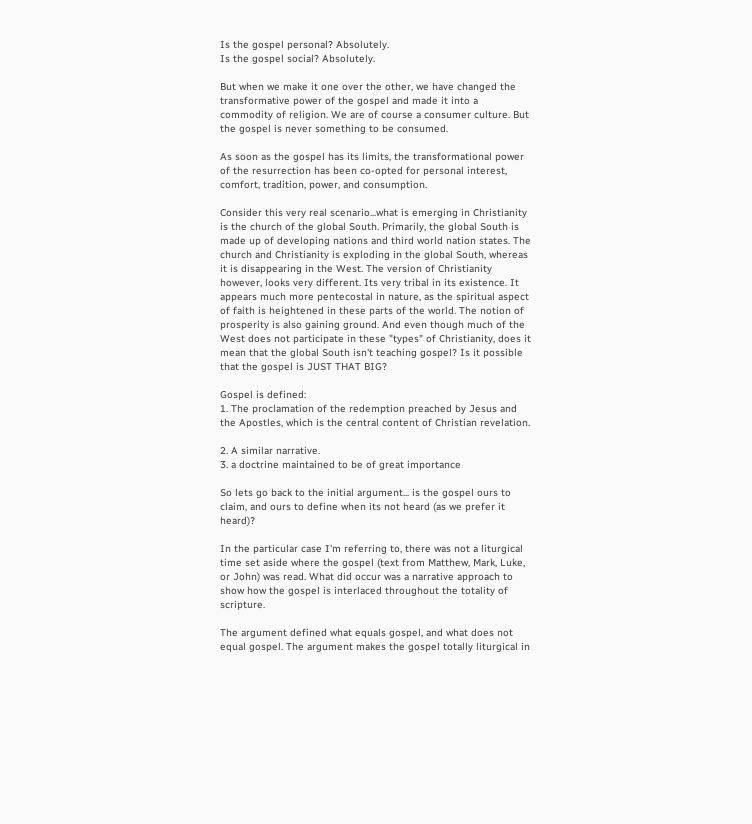Is the gospel personal? Absolutely.
Is the gospel social? Absolutely.

But when we make it one over the other, we have changed the transformative power of the gospel and made it into a commodity of religion. We are of course a consumer culture. But the gospel is never something to be consumed.

As soon as the gospel has its limits, the transformational power of the resurrection has been co-opted for personal interest, comfort, tradition, power, and consumption.

Consider this very real scenario...what is emerging in Christianity is the church of the global South. Primarily, the global South is made up of developing nations and third world nation states. The church and Christianity is exploding in the global South, whereas it is disappearing in the West. The version of Christianity however, looks very different. Its very tribal in its existence. It appears much more pentecostal in nature, as the spiritual aspect of faith is heightened in these parts of the world. The notion of prosperity is also gaining ground. And even though much of the West does not participate in these "types" of Christianity, does it mean that the global South isn't teaching gospel? Is it possible that the gospel is JUST THAT BIG?

Gospel is defined:
1. The proclamation of the redemption preached by Jesus and the Apostles, which is the central content of Christian revelation.

2. A similar narrative.
3. a doctrine maintained to be of great importance

So lets go back to the initial argument... is the gospel ours to claim, and ours to define when its not heard (as we prefer it heard)?

In the particular case I'm referring to, there was not a liturgical time set aside where the gospel (text from Matthew, Mark, Luke, or John) was read. What did occur was a narrative approach to show how the gospel is interlaced throughout the totality of scripture.

The argument defined what equals gospel, and what does not equal gospel. The argument makes the gospel totally liturgical in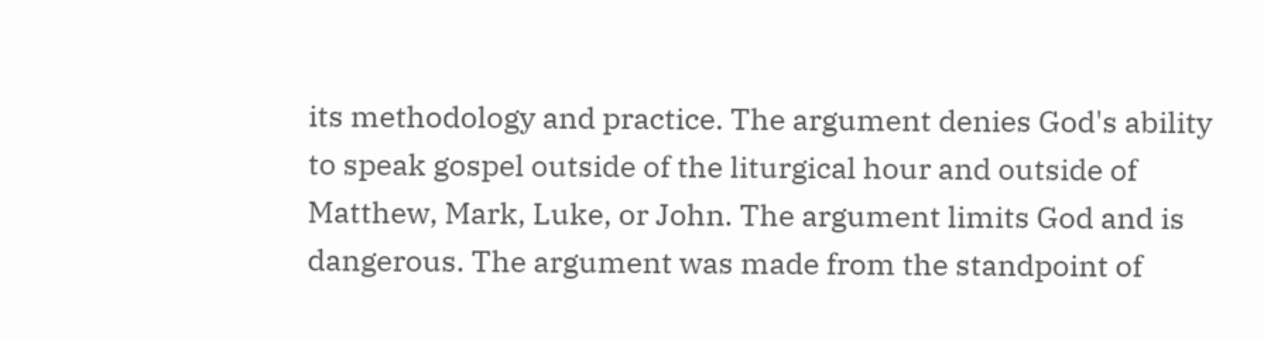its methodology and practice. The argument denies God's ability to speak gospel outside of the liturgical hour and outside of Matthew, Mark, Luke, or John. The argument limits God and is dangerous. The argument was made from the standpoint of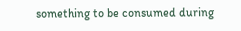something to be consumed during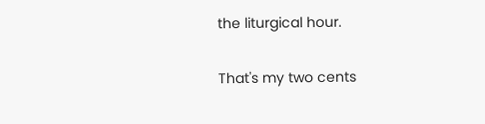the liturgical hour.

That's my two cents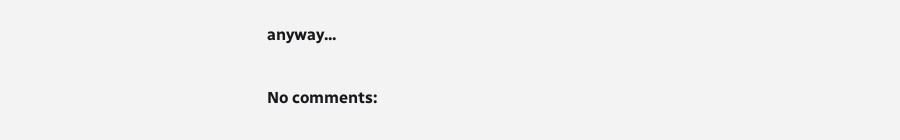anyway...


No comments: